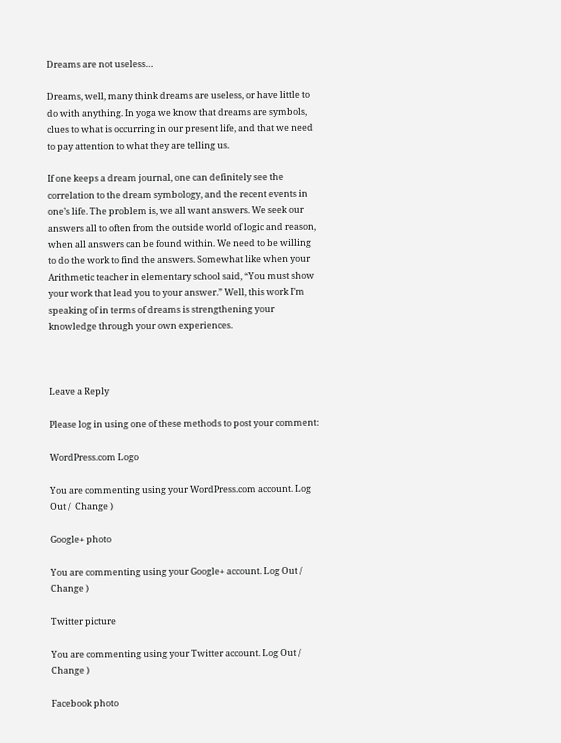Dreams are not useless…

Dreams, well, many think dreams are useless, or have little to do with anything. In yoga we know that dreams are symbols, clues to what is occurring in our present life, and that we need to pay attention to what they are telling us.

If one keeps a dream journal, one can definitely see the correlation to the dream symbology, and the recent events in one’s life. The problem is, we all want answers. We seek our answers all to often from the outside world of logic and reason, when all answers can be found within. We need to be willing to do the work to find the answers. Somewhat like when your Arithmetic teacher in elementary school said, “You must show your work that lead you to your answer.” Well, this work I’m speaking of in terms of dreams is strengthening your knowledge through your own experiences.



Leave a Reply

Please log in using one of these methods to post your comment:

WordPress.com Logo

You are commenting using your WordPress.com account. Log Out /  Change )

Google+ photo

You are commenting using your Google+ account. Log Out /  Change )

Twitter picture

You are commenting using your Twitter account. Log Out /  Change )

Facebook photo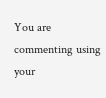You are commenting using your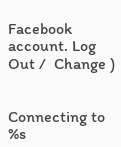Facebook account. Log Out /  Change )


Connecting to %s